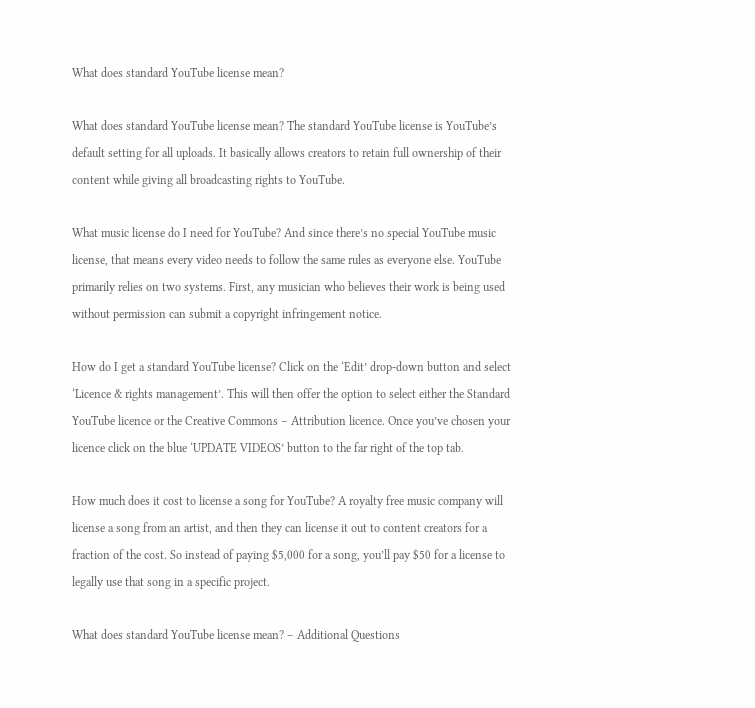What does standard YouTube license mean?

What does standard YouTube license mean? The standard YouTube license is YouTube’s default setting for all uploads. It basically allows creators to retain full ownership of their content while giving all broadcasting rights to YouTube.

What music license do I need for YouTube? And since there’s no special YouTube music license, that means every video needs to follow the same rules as everyone else. YouTube primarily relies on two systems. First, any musician who believes their work is being used without permission can submit a copyright infringement notice.

How do I get a standard YouTube license? Click on the ‘Edit’ drop-down button and select ‘Licence & rights management’. This will then offer the option to select either the Standard YouTube licence or the Creative Commons – Attribution licence. Once you’ve chosen your licence click on the blue ‘UPDATE VIDEOS’ button to the far right of the top tab.

How much does it cost to license a song for YouTube? A royalty free music company will license a song from an artist, and then they can license it out to content creators for a fraction of the cost. So instead of paying $5,000 for a song, you’ll pay $50 for a license to legally use that song in a specific project.

What does standard YouTube license mean? – Additional Questions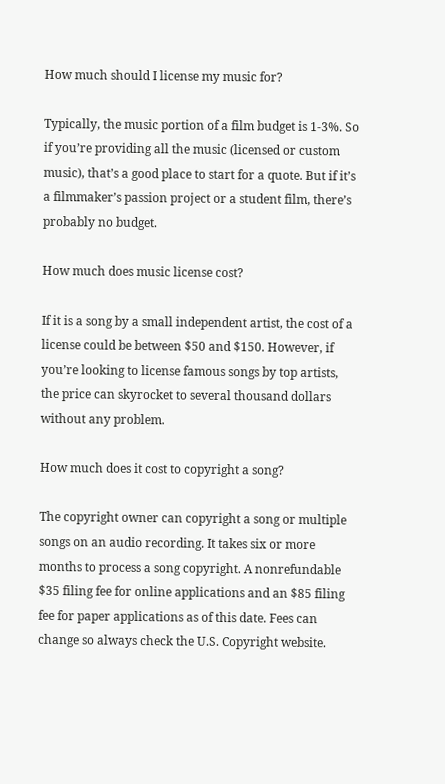How much should I license my music for?

Typically, the music portion of a film budget is 1-3%. So if you’re providing all the music (licensed or custom music), that’s a good place to start for a quote. But if it’s a filmmaker’s passion project or a student film, there’s probably no budget.

How much does music license cost?

If it is a song by a small independent artist, the cost of a license could be between $50 and $150. However, if you’re looking to license famous songs by top artists, the price can skyrocket to several thousand dollars without any problem.

How much does it cost to copyright a song?

The copyright owner can copyright a song or multiple songs on an audio recording. It takes six or more months to process a song copyright. A nonrefundable $35 filing fee for online applications and an $85 filing fee for paper applications as of this date. Fees can change so always check the U.S. Copyright website.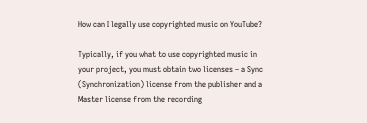How can I legally use copyrighted music on YouTube?

Typically, if you what to use copyrighted music in your project, you must obtain two licenses – a Sync (Synchronization) license from the publisher and a Master license from the recording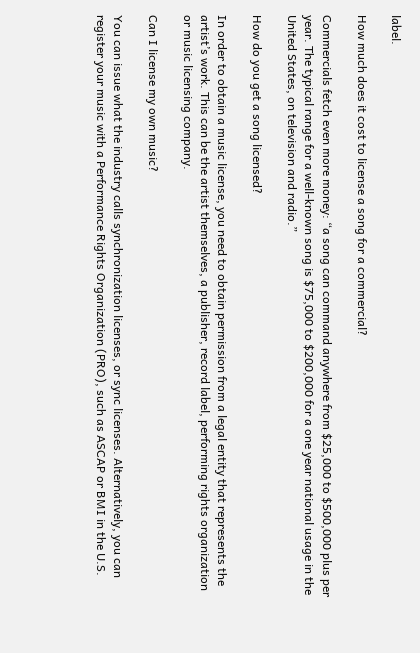label.

How much does it cost to license a song for a commercial?

Commercials fetch even more money: “a song can command anywhere from $25,000 to $500,000 plus per year. The typical range for a well-known song is $75,000 to $200,000 for a one year national usage in the United States, on television and radio.”

How do you get a song licensed?

In order to obtain a music license, you need to obtain permission from a legal entity that represents the artist’s work. This can be the artist themselves, a publisher, record label, performing rights organization or music licensing company.

Can I license my own music?

You can issue what the industry calls synchronization licenses, or sync licenses. Alternatively, you can register your music with a Performance Rights Organization (PRO), such as ASCAP or BMI in the U.S.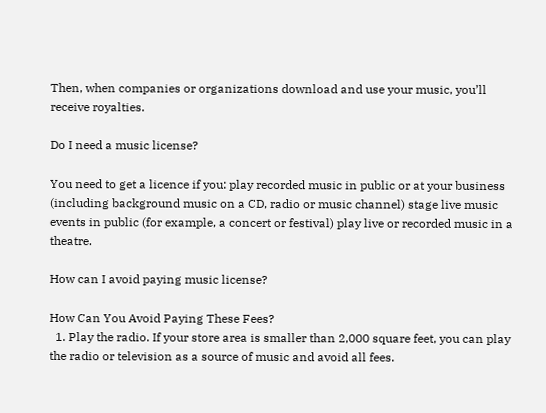Then, when companies or organizations download and use your music, you’ll receive royalties.

Do I need a music license?

You need to get a licence if you: play recorded music in public or at your business (including background music on a CD, radio or music channel) stage live music events in public (for example, a concert or festival) play live or recorded music in a theatre.

How can I avoid paying music license?

How Can You Avoid Paying These Fees?
  1. Play the radio. If your store area is smaller than 2,000 square feet, you can play the radio or television as a source of music and avoid all fees.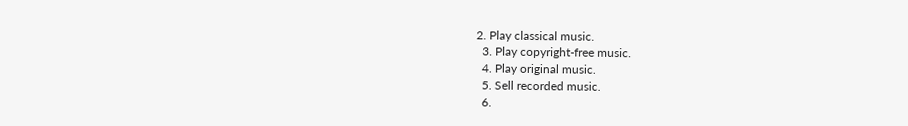2. Play classical music.
  3. Play copyright-free music.
  4. Play original music.
  5. Sell recorded music.
  6.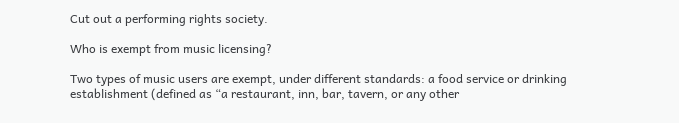Cut out a performing rights society.

Who is exempt from music licensing?

Two types of music users are exempt, under different standards: a food service or drinking establishment (defined as “a restaurant, inn, bar, tavern, or any other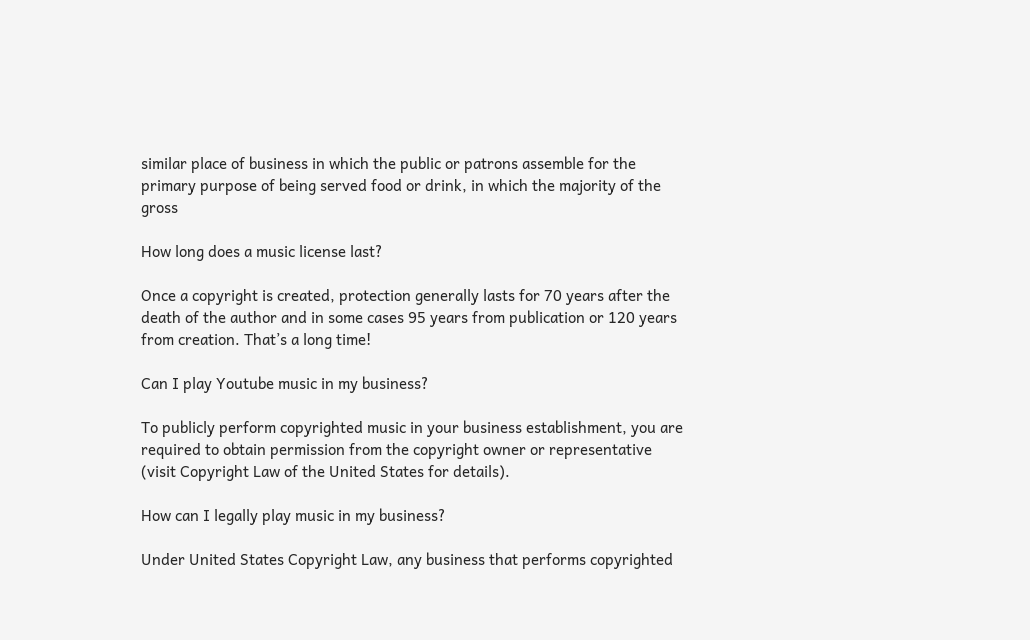similar place of business in which the public or patrons assemble for the primary purpose of being served food or drink, in which the majority of the gross

How long does a music license last?

Once a copyright is created, protection generally lasts for 70 years after the death of the author and in some cases 95 years from publication or 120 years from creation. That’s a long time!

Can I play Youtube music in my business?

To publicly perform copyrighted music in your business establishment, you are required to obtain permission from the copyright owner or representative (visit Copyright Law of the United States for details).

How can I legally play music in my business?

Under United States Copyright Law, any business that performs copyrighted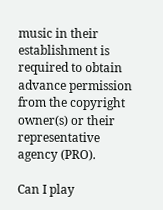music in their establishment is required to obtain advance permission from the copyright owner(s) or their representative agency (PRO).

Can I play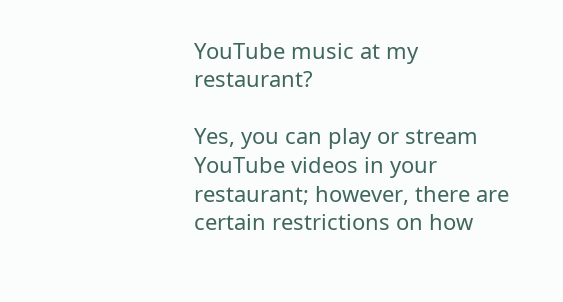YouTube music at my restaurant?

Yes, you can play or stream YouTube videos in your restaurant; however, there are certain restrictions on how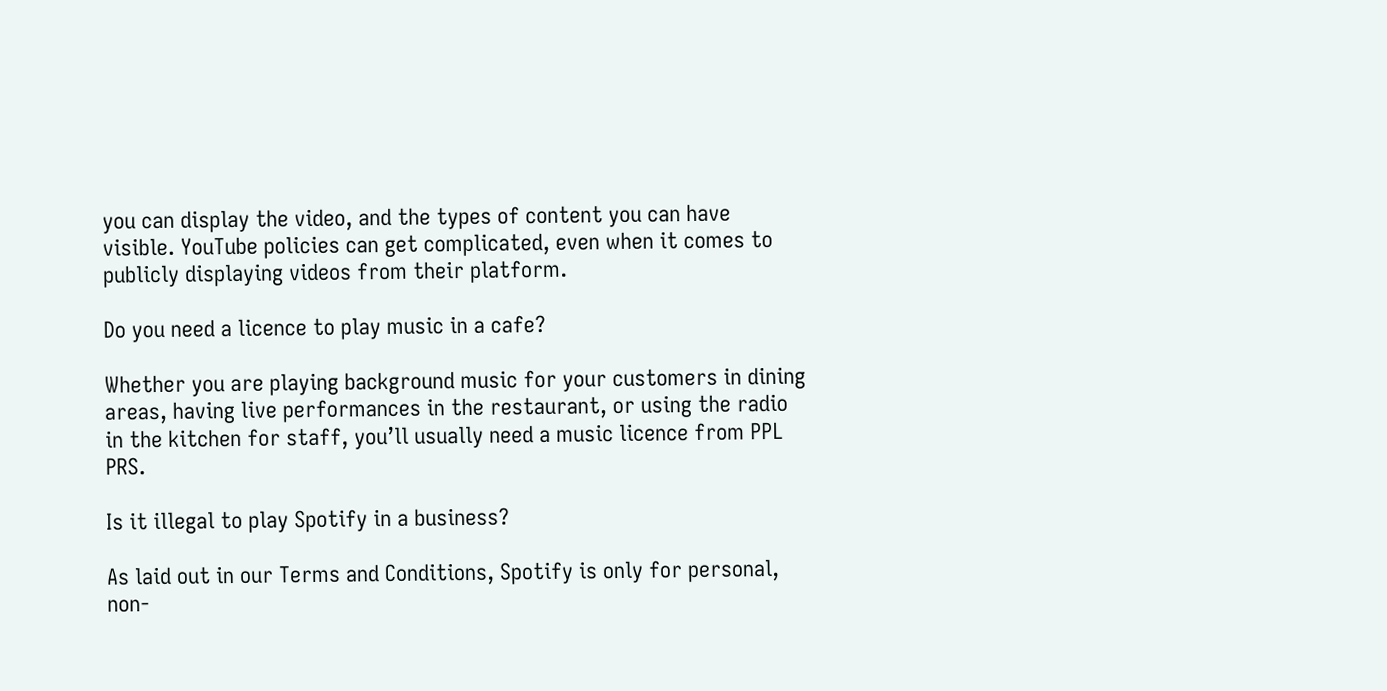you can display the video, and the types of content you can have visible. YouTube policies can get complicated, even when it comes to publicly displaying videos from their platform.

Do you need a licence to play music in a cafe?

Whether you are playing background music for your customers in dining areas, having live performances in the restaurant, or using the radio in the kitchen for staff, you’ll usually need a music licence from PPL PRS.

Is it illegal to play Spotify in a business?

As laid out in our Terms and Conditions, Spotify is only for personal, non-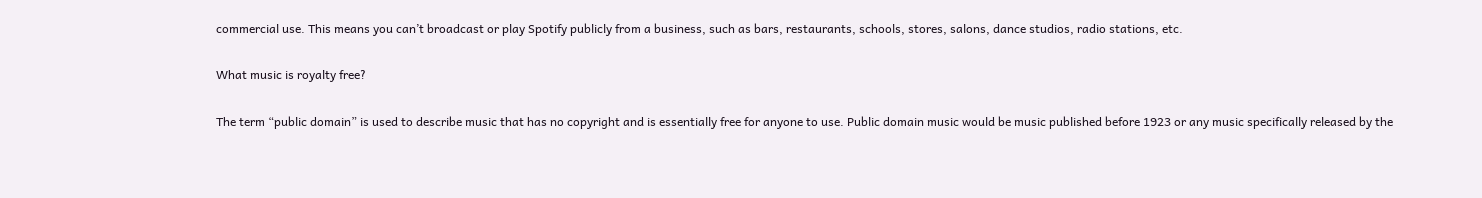commercial use. This means you can’t broadcast or play Spotify publicly from a business, such as bars, restaurants, schools, stores, salons, dance studios, radio stations, etc.

What music is royalty free?

The term “public domain” is used to describe music that has no copyright and is essentially free for anyone to use. Public domain music would be music published before 1923 or any music specifically released by the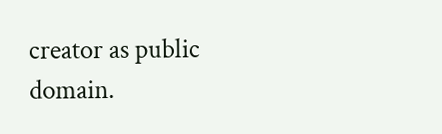creator as public domain.